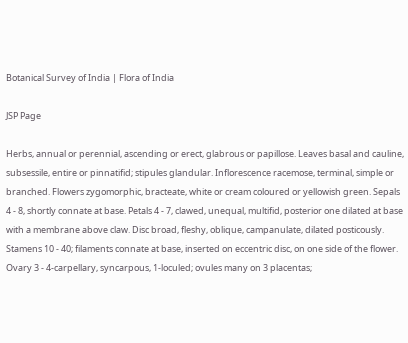Botanical Survey of India | Flora of India

JSP Page

Herbs, annual or perennial, ascending or erect, glabrous or papillose. Leaves basal and cauline, subsessile, entire or pinnatifid; stipules glandular. Inflorescence racemose, terminal, simple or branched. Flowers zygomorphic, bracteate, white or cream coloured or yellowish green. Sepals 4 - 8, shortly connate at base. Petals 4 - 7, clawed, unequal, multifid, posterior one dilated at base with a membrane above claw. Disc broad, fleshy, oblique, campanulate, dilated posticously. Stamens 10 - 40; filaments connate at base, inserted on eccentric disc, on one side of the flower. Ovary 3 - 4-carpellary, syncarpous, 1-loculed; ovules many on 3 placentas;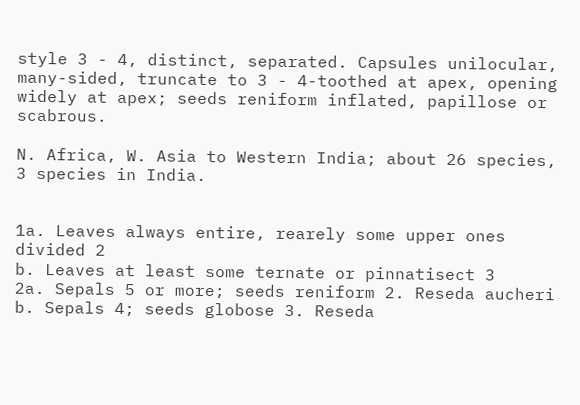style 3 - 4, distinct, separated. Capsules unilocular, many-sided, truncate to 3 - 4-toothed at apex, opening widely at apex; seeds reniform inflated, papillose or scabrous.

N. Africa, W. Asia to Western India; about 26 species, 3 species in India.


1a. Leaves always entire, rearely some upper ones divided 2
b. Leaves at least some ternate or pinnatisect 3
2a. Sepals 5 or more; seeds reniform 2. Reseda aucheri
b. Sepals 4; seeds globose 3. Reseda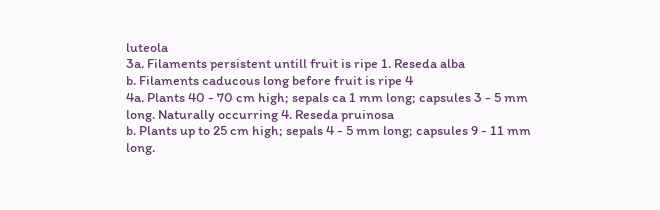luteola
3a. Filaments persistent untill fruit is ripe 1. Reseda alba
b. Filaments caducous long before fruit is ripe 4
4a. Plants 40 - 70 cm high; sepals ca 1 mm long; capsules 3 - 5 mm long. Naturally occurring 4. Reseda pruinosa
b. Plants up to 25 cm high; sepals 4 - 5 mm long; capsules 9 - 11 mm long.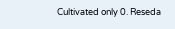Cultivated only 0. Reseda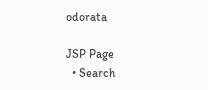odorata

JSP Page
  • Search